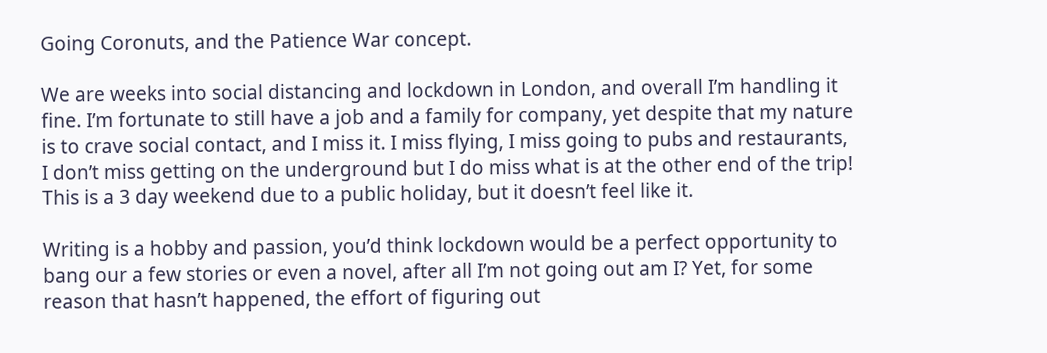Going Coronuts, and the Patience War concept.

We are weeks into social distancing and lockdown in London, and overall I’m handling it fine. I’m fortunate to still have a job and a family for company, yet despite that my nature is to crave social contact, and I miss it. I miss flying, I miss going to pubs and restaurants, I don’t miss getting on the underground but I do miss what is at the other end of the trip! This is a 3 day weekend due to a public holiday, but it doesn’t feel like it.

Writing is a hobby and passion, you’d think lockdown would be a perfect opportunity to bang our a few stories or even a novel, after all I’m not going out am I? Yet, for some reason that hasn’t happened, the effort of figuring out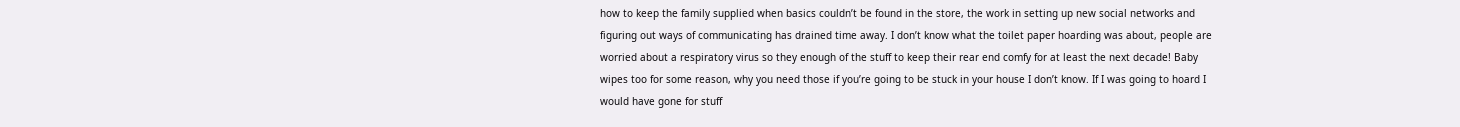how to keep the family supplied when basics couldn’t be found in the store, the work in setting up new social networks and figuring out ways of communicating has drained time away. I don’t know what the toilet paper hoarding was about, people are worried about a respiratory virus so they enough of the stuff to keep their rear end comfy for at least the next decade! Baby wipes too for some reason, why you need those if you’re going to be stuck in your house I don’t know. If I was going to hoard I would have gone for stuff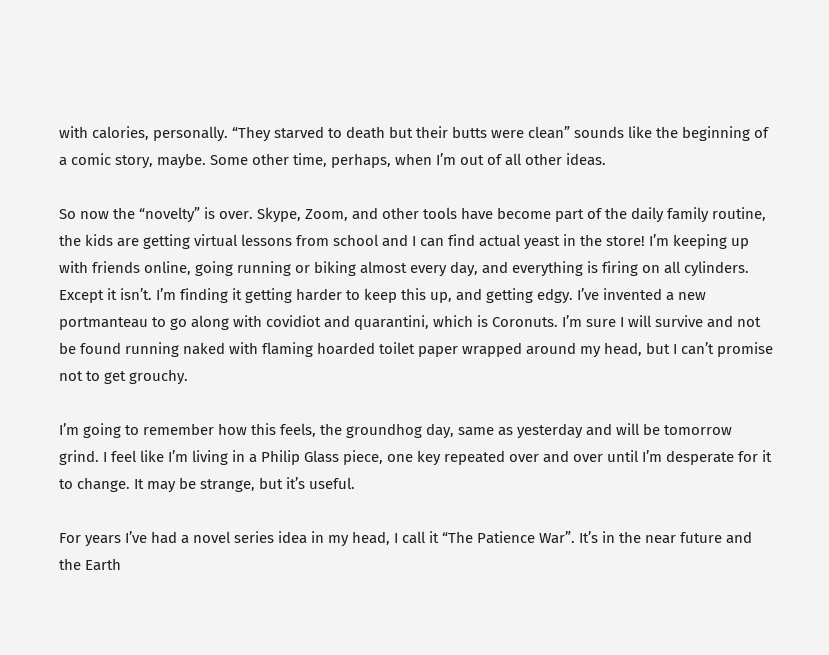with calories, personally. “They starved to death but their butts were clean” sounds like the beginning of a comic story, maybe. Some other time, perhaps, when I’m out of all other ideas.

So now the “novelty” is over. Skype, Zoom, and other tools have become part of the daily family routine, the kids are getting virtual lessons from school and I can find actual yeast in the store! I’m keeping up with friends online, going running or biking almost every day, and everything is firing on all cylinders. Except it isn’t. I’m finding it getting harder to keep this up, and getting edgy. I’ve invented a new portmanteau to go along with covidiot and quarantini, which is Coronuts. I’m sure I will survive and not be found running naked with flaming hoarded toilet paper wrapped around my head, but I can’t promise not to get grouchy.

I’m going to remember how this feels, the groundhog day, same as yesterday and will be tomorrow grind. I feel like I’m living in a Philip Glass piece, one key repeated over and over until I’m desperate for it to change. It may be strange, but it’s useful.

For years I’ve had a novel series idea in my head, I call it “The Patience War”. It’s in the near future and the Earth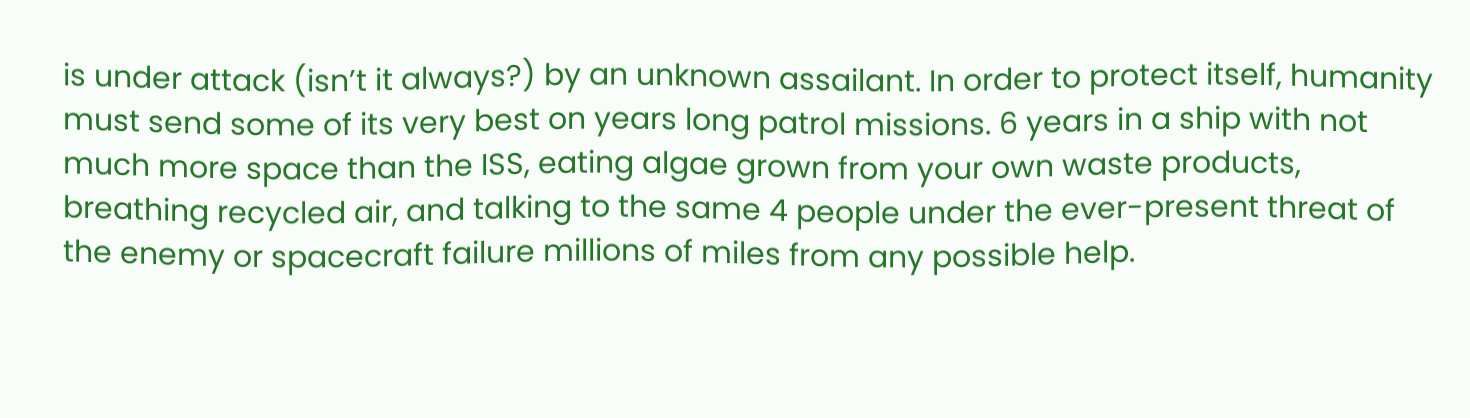is under attack (isn’t it always?) by an unknown assailant. In order to protect itself, humanity must send some of its very best on years long patrol missions. 6 years in a ship with not much more space than the ISS, eating algae grown from your own waste products, breathing recycled air, and talking to the same 4 people under the ever-present threat of the enemy or spacecraft failure millions of miles from any possible help.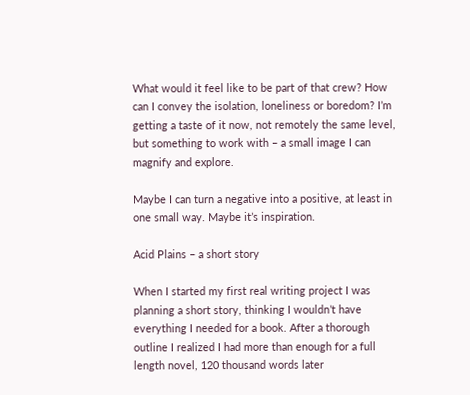What would it feel like to be part of that crew? How can I convey the isolation, loneliness or boredom? I’m getting a taste of it now, not remotely the same level, but something to work with – a small image I can magnify and explore.

Maybe I can turn a negative into a positive, at least in one small way. Maybe it’s inspiration.

Acid Plains – a short story

When I started my first real writing project I was planning a short story, thinking I wouldn’t have everything I needed for a book. After a thorough outline I realized I had more than enough for a full length novel, 120 thousand words later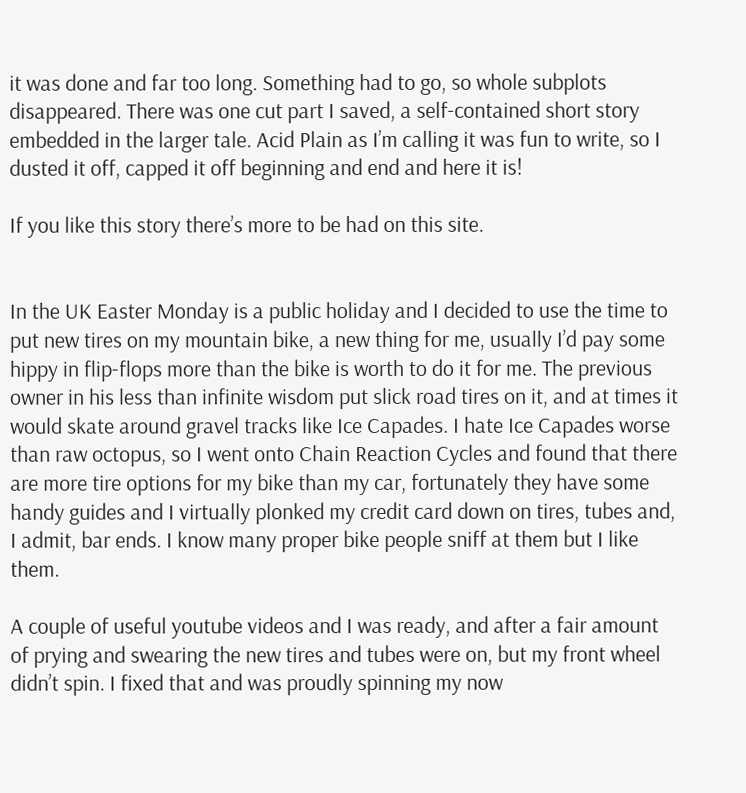it was done and far too long. Something had to go, so whole subplots disappeared. There was one cut part I saved, a self-contained short story embedded in the larger tale. Acid Plain as I’m calling it was fun to write, so I dusted it off, capped it off beginning and end and here it is!

If you like this story there’s more to be had on this site.


In the UK Easter Monday is a public holiday and I decided to use the time to put new tires on my mountain bike, a new thing for me, usually I’d pay some hippy in flip-flops more than the bike is worth to do it for me. The previous owner in his less than infinite wisdom put slick road tires on it, and at times it would skate around gravel tracks like Ice Capades. I hate Ice Capades worse than raw octopus, so I went onto Chain Reaction Cycles and found that there are more tire options for my bike than my car, fortunately they have some handy guides and I virtually plonked my credit card down on tires, tubes and, I admit, bar ends. I know many proper bike people sniff at them but I like them.

A couple of useful youtube videos and I was ready, and after a fair amount of prying and swearing the new tires and tubes were on, but my front wheel didn’t spin. I fixed that and was proudly spinning my now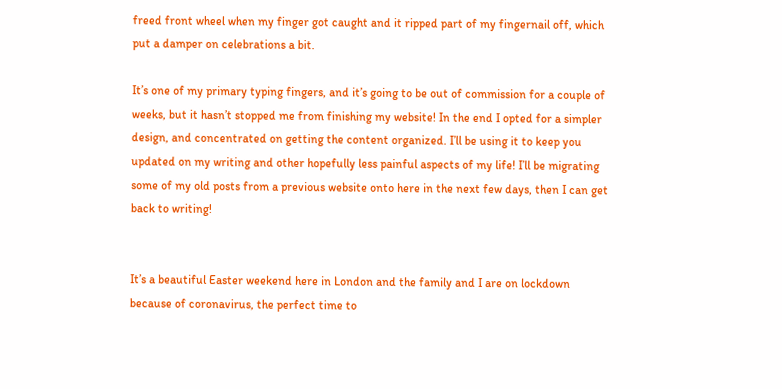freed front wheel when my finger got caught and it ripped part of my fingernail off, which put a damper on celebrations a bit.

It’s one of my primary typing fingers, and it’s going to be out of commission for a couple of weeks, but it hasn’t stopped me from finishing my website! In the end I opted for a simpler design, and concentrated on getting the content organized. I’ll be using it to keep you updated on my writing and other hopefully less painful aspects of my life! I’ll be migrating some of my old posts from a previous website onto here in the next few days, then I can get back to writing!


It’s a beautiful Easter weekend here in London and the family and I are on lockdown because of coronavirus, the perfect time to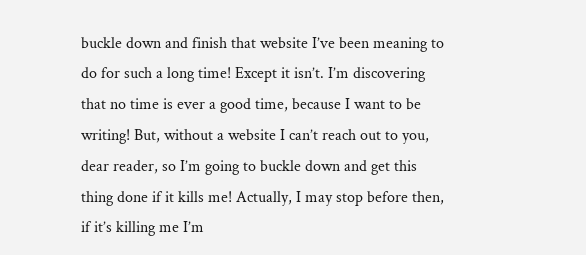buckle down and finish that website I’ve been meaning to do for such a long time! Except it isn’t. I’m discovering that no time is ever a good time, because I want to be writing! But, without a website I can’t reach out to you, dear reader, so I’m going to buckle down and get this thing done if it kills me! Actually, I may stop before then, if it’s killing me I’m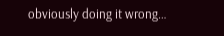obviously doing it wrong…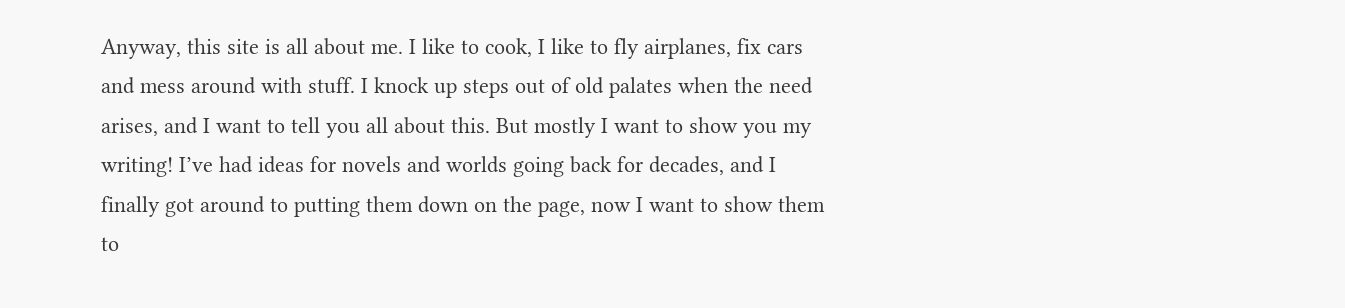Anyway, this site is all about me. I like to cook, I like to fly airplanes, fix cars and mess around with stuff. I knock up steps out of old palates when the need arises, and I want to tell you all about this. But mostly I want to show you my writing! I’ve had ideas for novels and worlds going back for decades, and I finally got around to putting them down on the page, now I want to show them to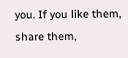you. If you like them, share them,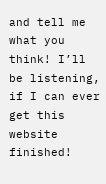and tell me what you think! I’ll be listening, if I can ever get this website finished!